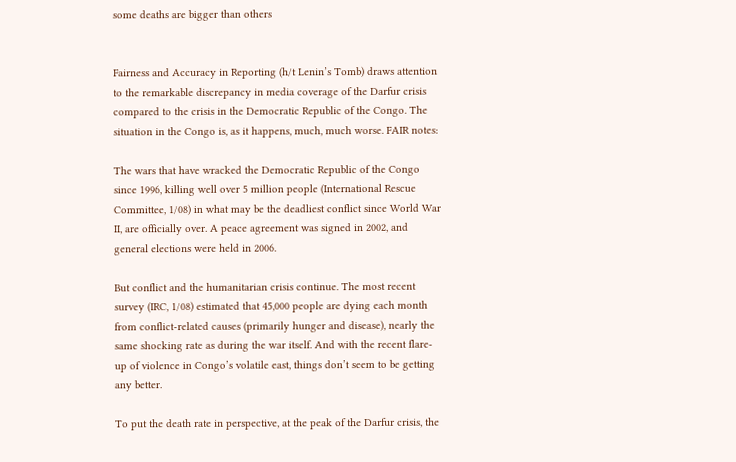some deaths are bigger than others


Fairness and Accuracy in Reporting (h/t Lenin’s Tomb) draws attention to the remarkable discrepancy in media coverage of the Darfur crisis compared to the crisis in the Democratic Republic of the Congo. The situation in the Congo is, as it happens, much, much worse. FAIR notes:

The wars that have wracked the Democratic Republic of the Congo since 1996, killing well over 5 million people (International Rescue Committee, 1/08) in what may be the deadliest conflict since World War II, are officially over. A peace agreement was signed in 2002, and general elections were held in 2006.

But conflict and the humanitarian crisis continue. The most recent survey (IRC, 1/08) estimated that 45,000 people are dying each month from conflict-related causes (primarily hunger and disease), nearly the same shocking rate as during the war itself. And with the recent flare-up of violence in Congo’s volatile east, things don’t seem to be getting any better.

To put the death rate in perspective, at the peak of the Darfur crisis, the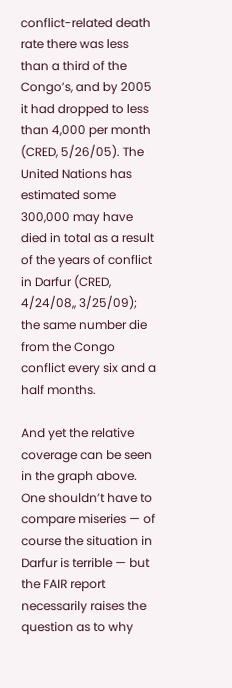conflict-related death rate there was less than a third of the Congo’s, and by 2005 it had dropped to less than 4,000 per month (CRED, 5/26/05). The United Nations has estimated some 300,000 may have died in total as a result of the years of conflict in Darfur (CRED, 4/24/08,, 3/25/09); the same number die from the Congo conflict every six and a half months.

And yet the relative coverage can be seen in the graph above. One shouldn’t have to compare miseries — of course the situation in Darfur is terrible — but the FAIR report necessarily raises the question as to why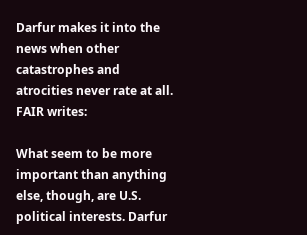Darfur makes it into the news when other catastrophes and atrocities never rate at all. FAIR writes:

What seem to be more important than anything else, though, are U.S. political interests. Darfur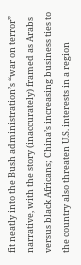fit neatly into the Bush administration’s “war on terror” narrative, with the story (inaccurately) framed as Arabs versus black Africans; China’s increasing business ties to the country also threaten U.S. interests in a region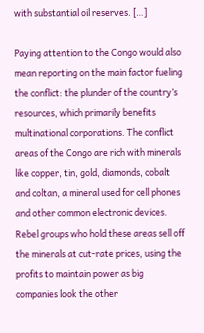with substantial oil reserves. […]

Paying attention to the Congo would also mean reporting on the main factor fueling the conflict: the plunder of the country’s resources, which primarily benefits multinational corporations. The conflict areas of the Congo are rich with minerals like copper, tin, gold, diamonds, cobalt and coltan, a mineral used for cell phones and other common electronic devices. Rebel groups who hold these areas sell off the minerals at cut-rate prices, using the profits to maintain power as big companies look the other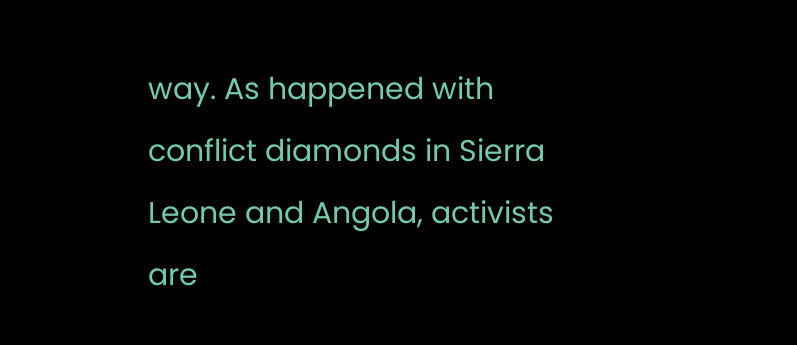way. As happened with conflict diamonds in Sierra Leone and Angola, activists are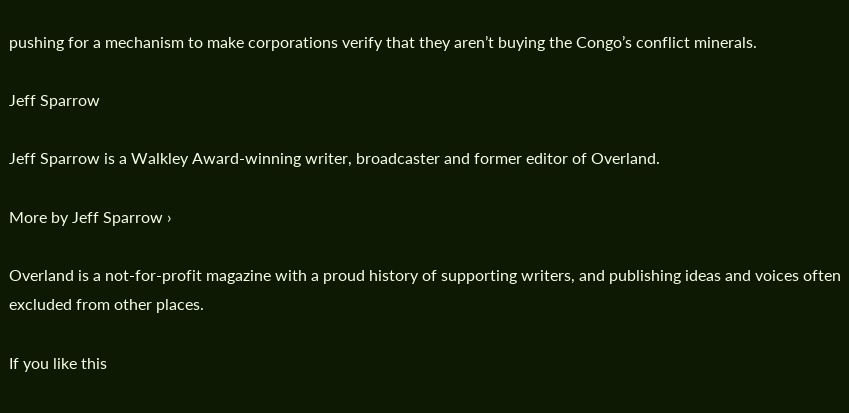pushing for a mechanism to make corporations verify that they aren’t buying the Congo’s conflict minerals.

Jeff Sparrow

Jeff Sparrow is a Walkley Award-winning writer, broadcaster and former editor of Overland.

More by Jeff Sparrow ›

Overland is a not-for-profit magazine with a proud history of supporting writers, and publishing ideas and voices often excluded from other places.

If you like this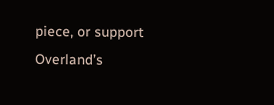piece, or support Overland’s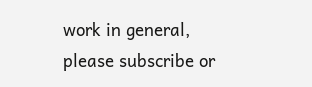work in general, please subscribe or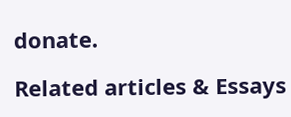donate.

Related articles & Essays